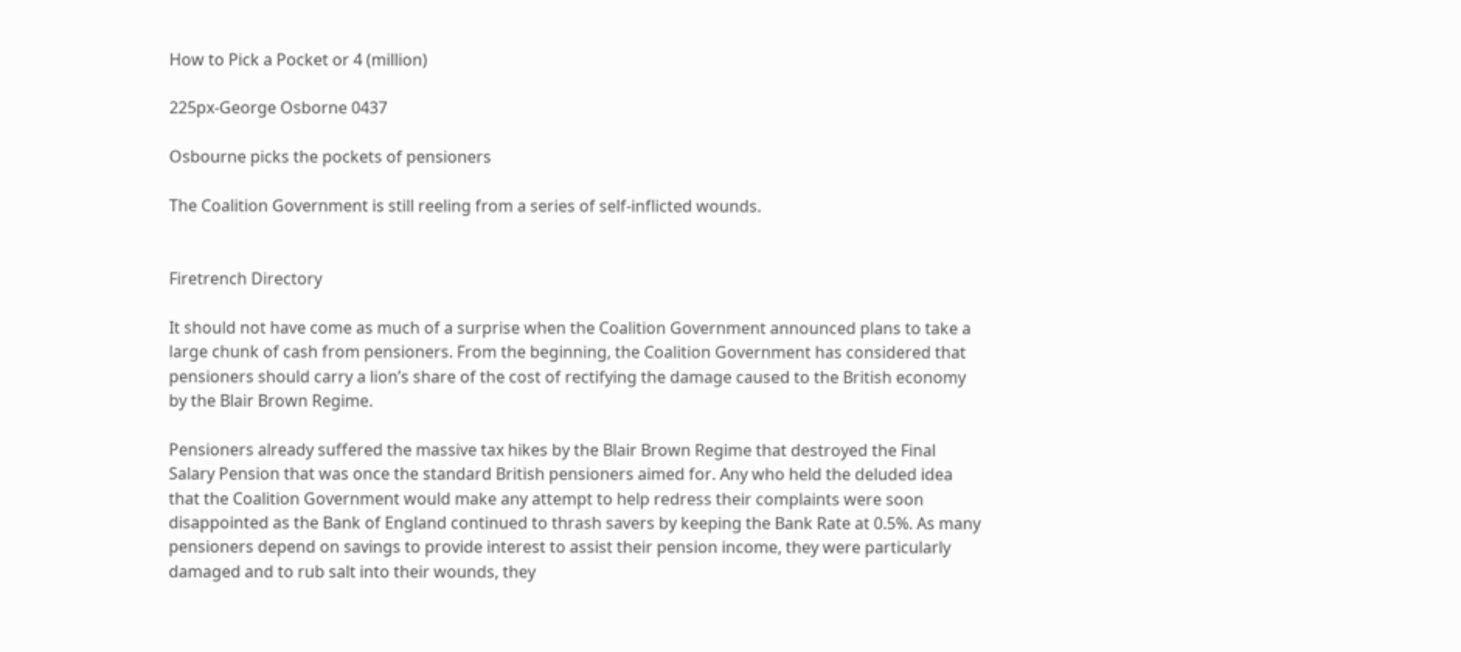How to Pick a Pocket or 4 (million)

225px-George Osborne 0437

Osbourne picks the pockets of pensioners

The Coalition Government is still reeling from a series of self-inflicted wounds.


Firetrench Directory

It should not have come as much of a surprise when the Coalition Government announced plans to take a large chunk of cash from pensioners. From the beginning, the Coalition Government has considered that pensioners should carry a lion’s share of the cost of rectifying the damage caused to the British economy by the Blair Brown Regime.

Pensioners already suffered the massive tax hikes by the Blair Brown Regime that destroyed the Final Salary Pension that was once the standard British pensioners aimed for. Any who held the deluded idea that the Coalition Government would make any attempt to help redress their complaints were soon disappointed as the Bank of England continued to thrash savers by keeping the Bank Rate at 0.5%. As many pensioners depend on savings to provide interest to assist their pension income, they were particularly damaged and to rub salt into their wounds, they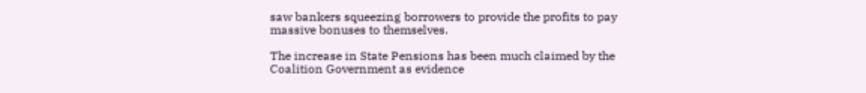saw bankers squeezing borrowers to provide the profits to pay massive bonuses to themselves.

The increase in State Pensions has been much claimed by the Coalition Government as evidence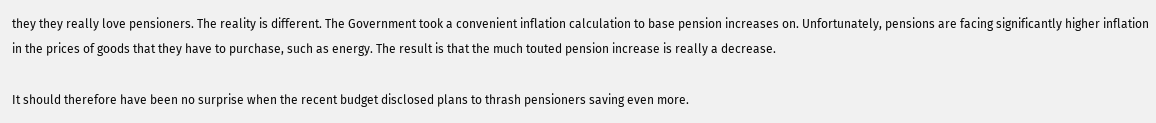they they really love pensioners. The reality is different. The Government took a convenient inflation calculation to base pension increases on. Unfortunately, pensions are facing significantly higher inflation in the prices of goods that they have to purchase, such as energy. The result is that the much touted pension increase is really a decrease.

It should therefore have been no surprise when the recent budget disclosed plans to thrash pensioners saving even more.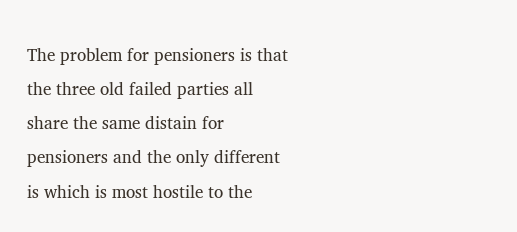The problem for pensioners is that the three old failed parties all share the same distain for pensioners and the only different is which is most hostile to the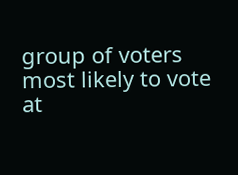group of voters most likely to vote at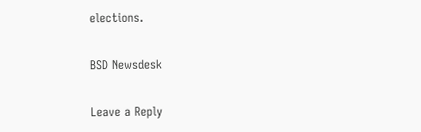elections.

BSD Newsdesk

Leave a Reply